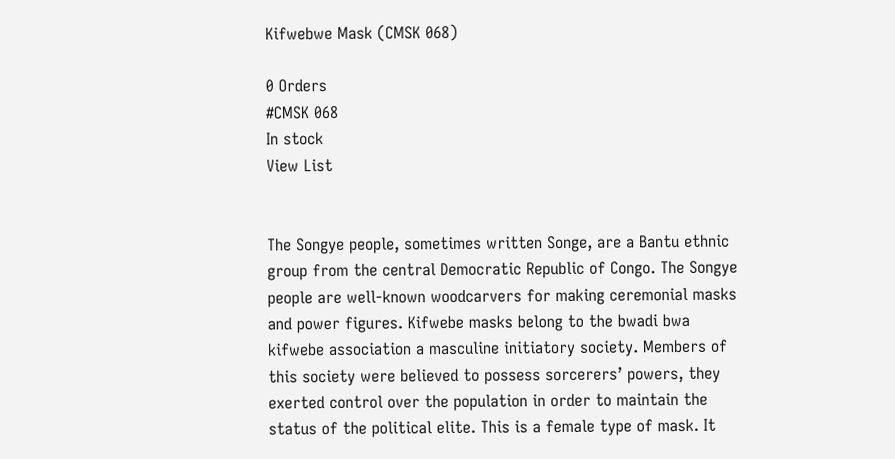Kifwebwe Mask (CMSK 068)

0 Orders
#CMSK 068
In stock
View List


The Songye people, sometimes written Songe, are a Bantu ethnic group from the central Democratic Republic of Congo. The Songye people are well-known woodcarvers for making ceremonial masks and power figures. Kifwebe masks belong to the bwadi bwa kifwebe association a masculine initiatory society. Members of this society were believed to possess sorcerers’ powers, they exerted control over the population in order to maintain the status of the political elite. This is a female type of mask. It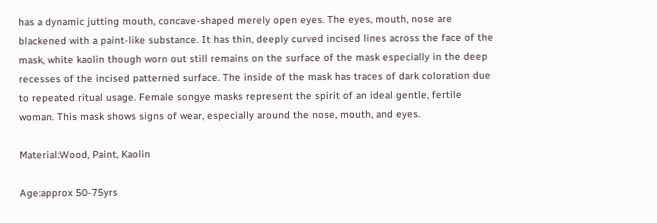has a dynamic jutting mouth, concave-shaped merely open eyes. The eyes, mouth, nose are blackened with a paint-like substance. It has thin, deeply curved incised lines across the face of the mask, white kaolin though worn out still remains on the surface of the mask especially in the deep recesses of the incised patterned surface. The inside of the mask has traces of dark coloration due to repeated ritual usage. Female songye masks represent the spirit of an ideal gentle, fertile woman. This mask shows signs of wear, especially around the nose, mouth, and eyes.

Material:Wood, Paint, Kaolin

Age:approx 50-75yrs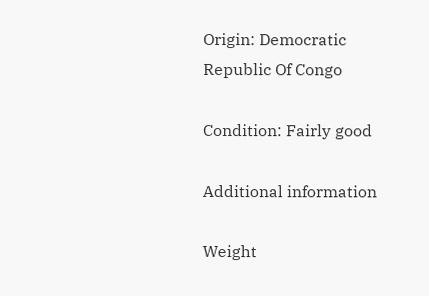Origin: Democratic Republic Of Congo

Condition: Fairly good

Additional information

Weight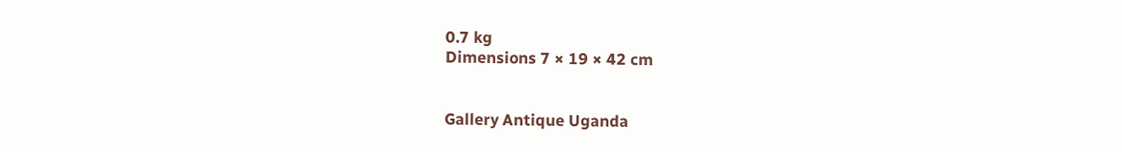0.7 kg
Dimensions 7 × 19 × 42 cm


Gallery Antique Uganda